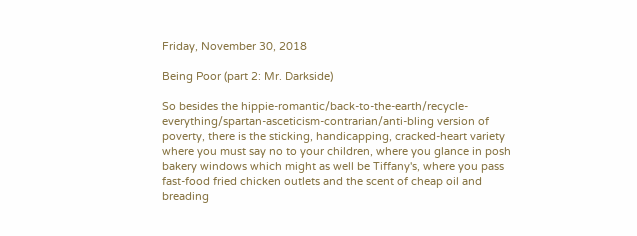Friday, November 30, 2018

Being Poor (part 2: Mr. Darkside)

So besides the hippie-romantic/back-to-the-earth/recycle-everything/spartan-asceticism-contrarian/anti-bling version of poverty, there is the sticking, handicapping, cracked-heart variety where you must say no to your children, where you glance in posh bakery windows which might as well be Tiffany's, where you pass fast-food fried chicken outlets and the scent of cheap oil and breading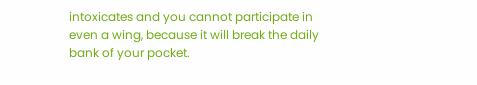intoxicates and you cannot participate in even a wing, because it will break the daily bank of your pocket.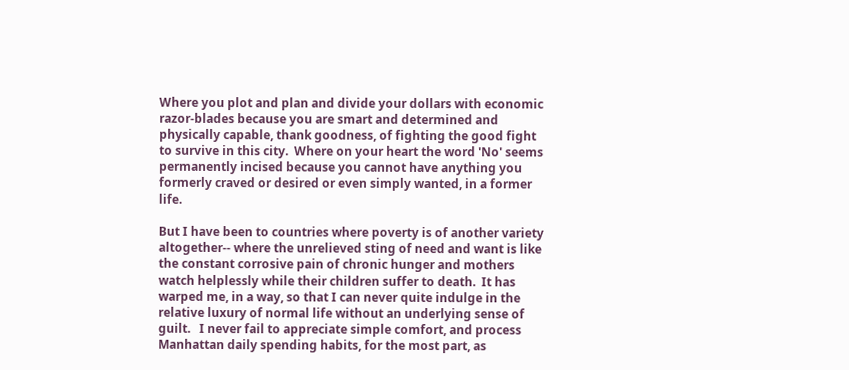Where you plot and plan and divide your dollars with economic razor-blades because you are smart and determined and physically capable, thank goodness, of fighting the good fight to survive in this city.  Where on your heart the word 'No' seems permanently incised because you cannot have anything you formerly craved or desired or even simply wanted, in a former life.

But I have been to countries where poverty is of another variety altogether-- where the unrelieved sting of need and want is like the constant corrosive pain of chronic hunger and mothers watch helplessly while their children suffer to death.  It has warped me, in a way, so that I can never quite indulge in the relative luxury of normal life without an underlying sense of guilt.   I never fail to appreciate simple comfort, and process Manhattan daily spending habits, for the most part, as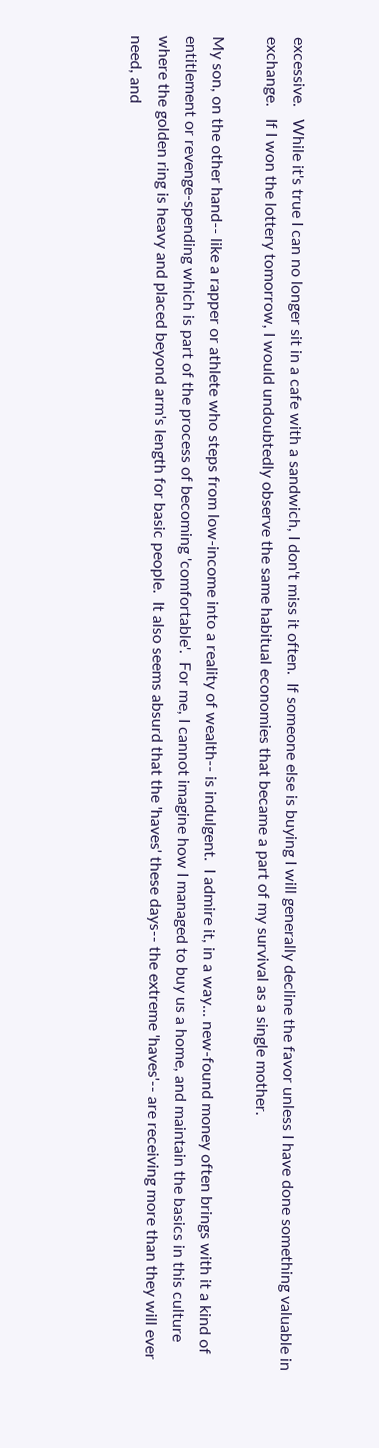excessive.   While it's true I can no longer sit in a cafe with a sandwich, I don't miss it often.  If someone else is buying I will generally decline the favor unless I have done something valuable in exchange.   If I won the lottery tomorrow, I would undoubtedly observe the same habitual economies that became a part of my survival as a single mother.

My son, on the other hand-- like a rapper or athlete who steps from low-income into a reality of wealth-- is indulgent.  I admire it, in a way... new-found money often brings with it a kind of entitlement or revenge-spending which is part of the process of becoming 'comfortable'.  For me, I cannot imagine how I managed to buy us a home, and maintain the basics in this culture where the golden ring is heavy and placed beyond arm's length for basic people.  It also seems absurd that the 'haves' these days-- the extreme 'haves'-- are receiving more than they will ever need, and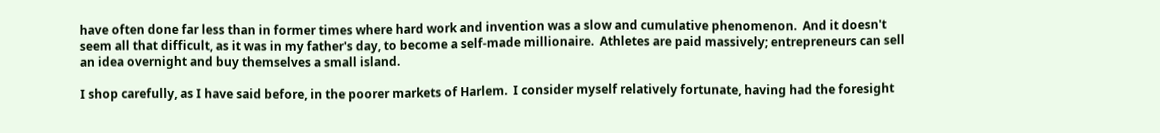have often done far less than in former times where hard work and invention was a slow and cumulative phenomenon.  And it doesn't seem all that difficult, as it was in my father's day, to become a self-made millionaire.  Athletes are paid massively; entrepreneurs can sell an idea overnight and buy themselves a small island.

I shop carefully, as I have said before, in the poorer markets of Harlem.  I consider myself relatively fortunate, having had the foresight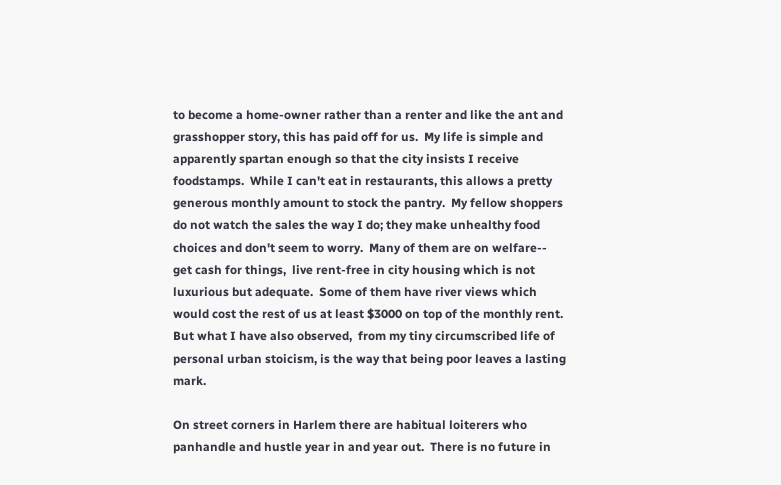to become a home-owner rather than a renter and like the ant and grasshopper story, this has paid off for us.  My life is simple and apparently spartan enough so that the city insists I receive foodstamps.  While I can't eat in restaurants, this allows a pretty generous monthly amount to stock the pantry.  My fellow shoppers do not watch the sales the way I do; they make unhealthy food choices and don't seem to worry.  Many of them are on welfare-- get cash for things,  live rent-free in city housing which is not luxurious but adequate.  Some of them have river views which would cost the rest of us at least $3000 on top of the monthly rent.  But what I have also observed,  from my tiny circumscribed life of personal urban stoicism, is the way that being poor leaves a lasting mark.

On street corners in Harlem there are habitual loiterers who panhandle and hustle year in and year out.  There is no future in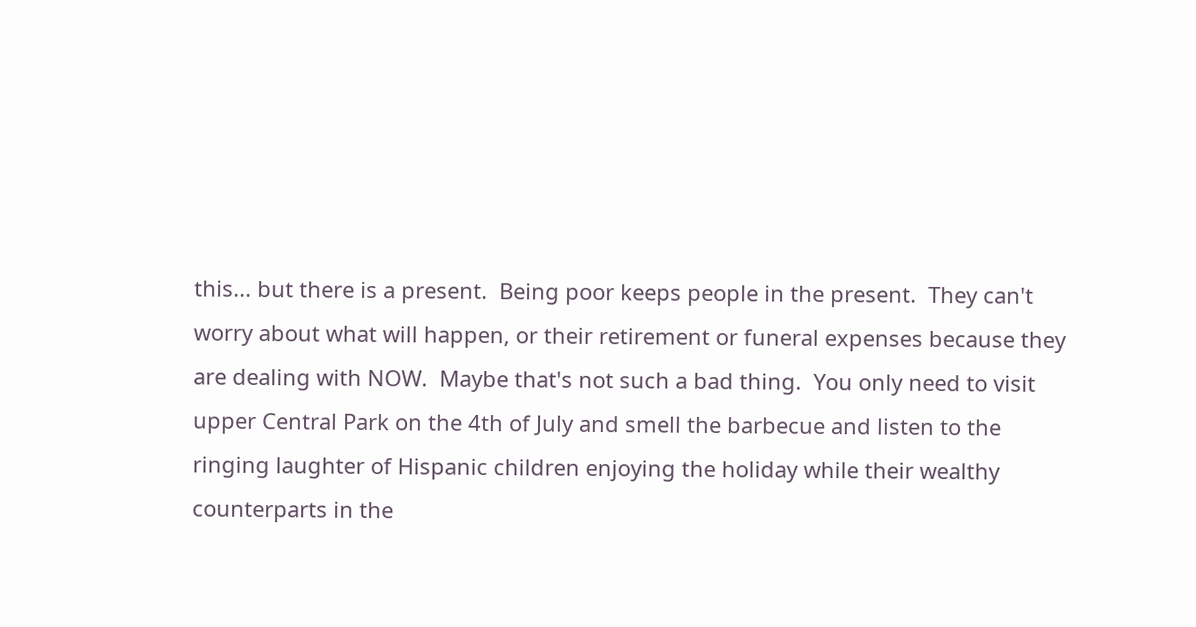this... but there is a present.  Being poor keeps people in the present.  They can't worry about what will happen, or their retirement or funeral expenses because they are dealing with NOW.  Maybe that's not such a bad thing.  You only need to visit  upper Central Park on the 4th of July and smell the barbecue and listen to the ringing laughter of Hispanic children enjoying the holiday while their wealthy counterparts in the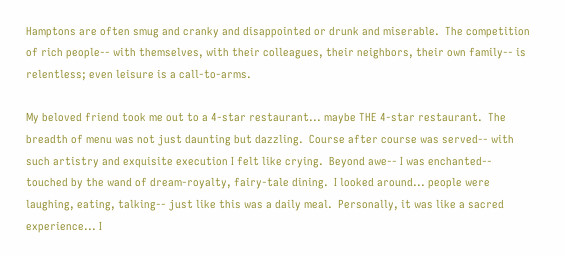Hamptons are often smug and cranky and disappointed or drunk and miserable.  The competition of rich people-- with themselves, with their colleagues, their neighbors, their own family-- is relentless; even leisure is a call-to-arms.

My beloved friend took me out to a 4-star restaurant... maybe THE 4-star restaurant.  The breadth of menu was not just daunting but dazzling.  Course after course was served-- with such artistry and exquisite execution I felt like crying.  Beyond awe-- I was enchanted-- touched by the wand of dream-royalty, fairy-tale dining.  I looked around... people were laughing, eating, talking-- just like this was a daily meal.  Personally, it was like a sacred experience... I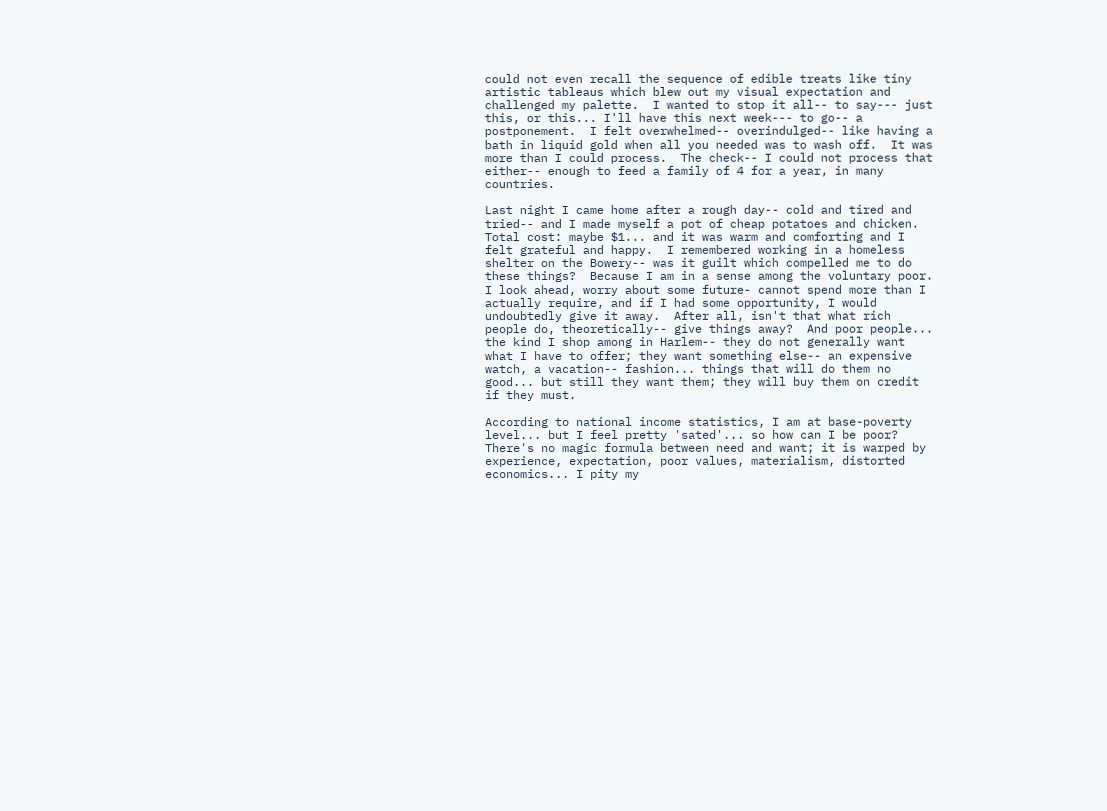could not even recall the sequence of edible treats like tiny artistic tableaus which blew out my visual expectation and challenged my palette.  I wanted to stop it all-- to say--- just this, or this... I'll have this next week--- to go-- a postponement.  I felt overwhelmed-- overindulged-- like having a bath in liquid gold when all you needed was to wash off.  It was more than I could process.  The check-- I could not process that either-- enough to feed a family of 4 for a year, in many countries.

Last night I came home after a rough day-- cold and tired and tried-- and I made myself a pot of cheap potatoes and chicken.  Total cost: maybe $1... and it was warm and comforting and I felt grateful and happy.  I remembered working in a homeless shelter on the Bowery-- was it guilt which compelled me to do these things?  Because I am in a sense among the voluntary poor.  I look ahead, worry about some future- cannot spend more than I actually require, and if I had some opportunity, I would undoubtedly give it away.  After all, isn't that what rich people do, theoretically-- give things away?  And poor people... the kind I shop among in Harlem-- they do not generally want what I have to offer; they want something else-- an expensive watch, a vacation-- fashion... things that will do them no good... but still they want them; they will buy them on credit if they must.

According to national income statistics, I am at base-poverty level... but I feel pretty 'sated'... so how can I be poor?  There's no magic formula between need and want; it is warped by experience, expectation, poor values, materialism, distorted economics... I pity my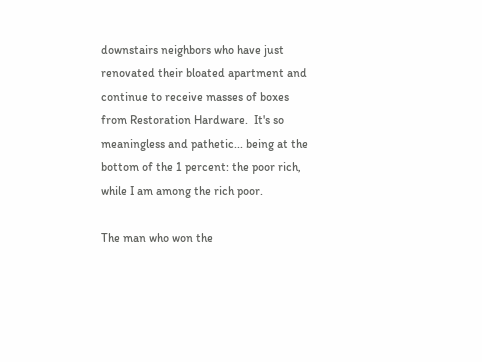downstairs neighbors who have just renovated their bloated apartment and continue to receive masses of boxes from Restoration Hardware.  It's so meaningless and pathetic... being at the bottom of the 1 percent: the poor rich, while I am among the rich poor.

The man who won the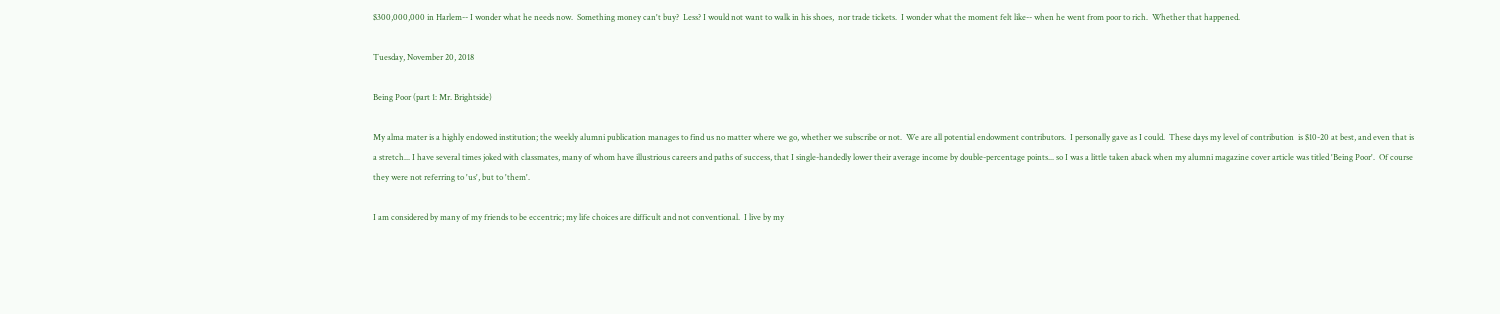$300,000,000 in Harlem-- I wonder what he needs now.  Something money can't buy?  Less? I would not want to walk in his shoes,  nor trade tickets.  I wonder what the moment felt like-- when he went from poor to rich.  Whether that happened.

Tuesday, November 20, 2018

Being Poor (part 1: Mr. Brightside)

My alma mater is a highly endowed institution; the weekly alumni publication manages to find us no matter where we go, whether we subscribe or not.  We are all potential endowment contributors.  I personally gave as I could.  These days my level of contribution  is $10-20 at best, and even that is a stretch... I have several times joked with classmates, many of whom have illustrious careers and paths of success, that I single-handedly lower their average income by double-percentage points... so I was a little taken aback when my alumni magazine cover article was titled 'Being Poor'.  Of course they were not referring to 'us', but to 'them'.

I am considered by many of my friends to be eccentric; my life choices are difficult and not conventional.  I live by my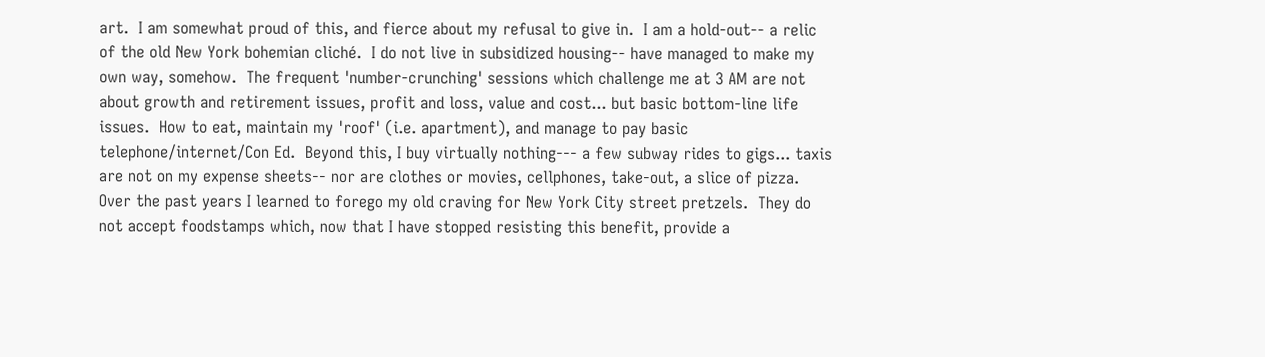art.  I am somewhat proud of this, and fierce about my refusal to give in.  I am a hold-out-- a relic of the old New York bohemian cliché.  I do not live in subsidized housing-- have managed to make my own way, somehow.  The frequent 'number-crunching' sessions which challenge me at 3 AM are not about growth and retirement issues, profit and loss, value and cost... but basic bottom-line life issues.  How to eat, maintain my 'roof' (i.e. apartment), and manage to pay basic telephone/internet/Con Ed.  Beyond this, I buy virtually nothing--- a few subway rides to gigs... taxis are not on my expense sheets-- nor are clothes or movies, cellphones, take-out, a slice of pizza.  Over the past years I learned to forego my old craving for New York City street pretzels.  They do not accept foodstamps which, now that I have stopped resisting this benefit, provide a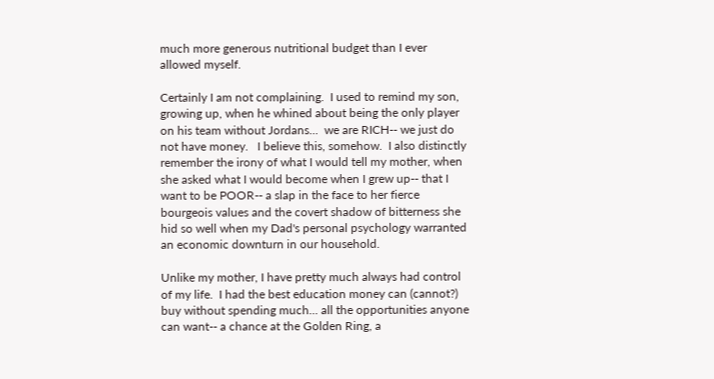much more generous nutritional budget than I ever allowed myself.

Certainly I am not complaining.  I used to remind my son, growing up, when he whined about being the only player on his team without Jordans...  we are RICH-- we just do not have money.   I believe this, somehow.  I also distinctly remember the irony of what I would tell my mother, when she asked what I would become when I grew up-- that I want to be POOR-- a slap in the face to her fierce bourgeois values and the covert shadow of bitterness she hid so well when my Dad's personal psychology warranted an economic downturn in our household.

Unlike my mother, I have pretty much always had control of my life.  I had the best education money can (cannot?) buy without spending much... all the opportunities anyone can want-- a chance at the Golden Ring, a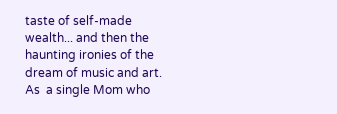taste of self-made wealth... and then the haunting ironies of the dream of music and art.  As  a single Mom who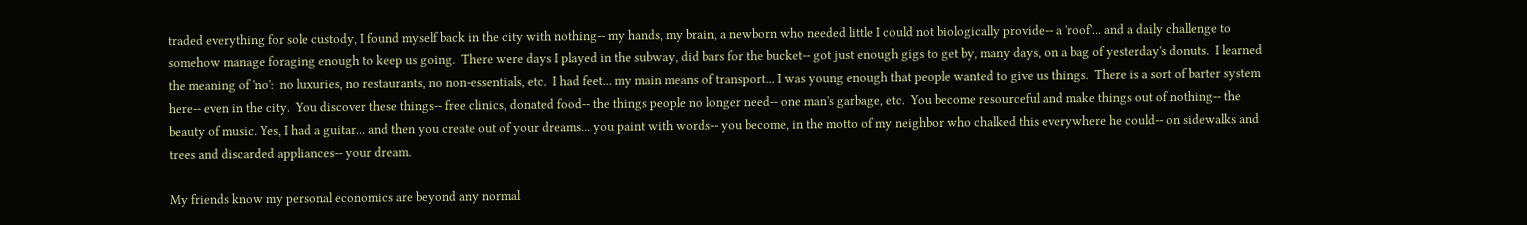traded everything for sole custody, I found myself back in the city with nothing-- my hands, my brain, a newborn who needed little I could not biologically provide-- a 'roof'... and a daily challenge to somehow manage foraging enough to keep us going.  There were days I played in the subway, did bars for the bucket-- got just enough gigs to get by, many days, on a bag of yesterday's donuts.  I learned the meaning of 'no':  no luxuries, no restaurants, no non-essentials, etc.  I had feet... my main means of transport... I was young enough that people wanted to give us things.  There is a sort of barter system here-- even in the city.  You discover these things-- free clinics, donated food-- the things people no longer need-- one man's garbage, etc.  You become resourceful and make things out of nothing-- the beauty of music. Yes, I had a guitar... and then you create out of your dreams... you paint with words-- you become, in the motto of my neighbor who chalked this everywhere he could-- on sidewalks and trees and discarded appliances-- your dream.

My friends know my personal economics are beyond any normal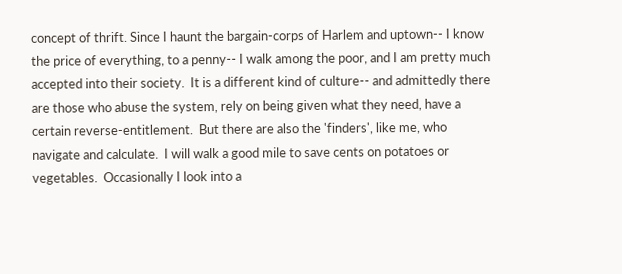concept of thrift. Since I haunt the bargain-corps of Harlem and uptown-- I know the price of everything, to a penny-- I walk among the poor, and I am pretty much accepted into their society.  It is a different kind of culture-- and admittedly there are those who abuse the system, rely on being given what they need, have a certain reverse-entitlement.  But there are also the 'finders', like me, who navigate and calculate.  I will walk a good mile to save cents on potatoes or vegetables.  Occasionally I look into a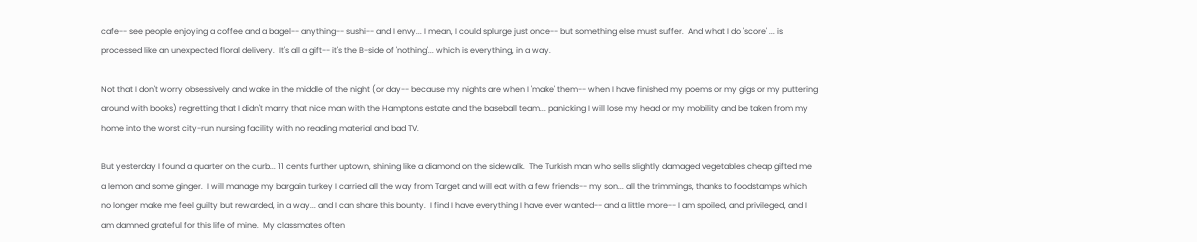cafe-- see people enjoying a coffee and a bagel-- anything-- sushi-- and I envy... I mean, I could splurge just once-- but something else must suffer.  And what I do 'score' ... is processed like an unexpected floral delivery.  It's all a gift-- it's the B-side of 'nothing'... which is everything, in a way.

Not that I don't worry obsessively and wake in the middle of the night (or day-- because my nights are when I 'make' them-- when I have finished my poems or my gigs or my puttering around with books) regretting that I didn't marry that nice man with the Hamptons estate and the baseball team... panicking I will lose my head or my mobility and be taken from my home into the worst city-run nursing facility with no reading material and bad TV.

But yesterday I found a quarter on the curb... 11 cents further uptown, shining like a diamond on the sidewalk.  The Turkish man who sells slightly damaged vegetables cheap gifted me a lemon and some ginger.  I will manage my bargain turkey I carried all the way from Target and will eat with a few friends-- my son... all the trimmings, thanks to foodstamps which no longer make me feel guilty but rewarded, in a way... and I can share this bounty.  I find I have everything I have ever wanted-- and a little more-- I am spoiled, and privileged, and I am damned grateful for this life of mine.  My classmates often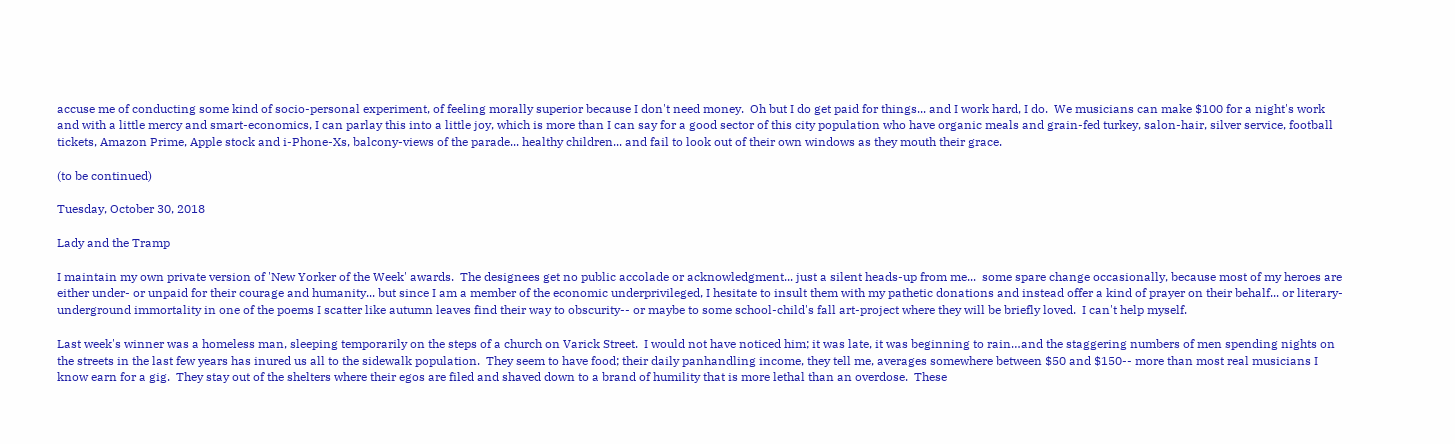accuse me of conducting some kind of socio-personal experiment, of feeling morally superior because I don't need money.  Oh but I do get paid for things... and I work hard, I do.  We musicians can make $100 for a night's work and with a little mercy and smart-economics, I can parlay this into a little joy, which is more than I can say for a good sector of this city population who have organic meals and grain-fed turkey, salon-hair, silver service, football tickets, Amazon Prime, Apple stock and i-Phone-Xs, balcony-views of the parade... healthy children... and fail to look out of their own windows as they mouth their grace.

(to be continued)

Tuesday, October 30, 2018

Lady and the Tramp

I maintain my own private version of 'New Yorker of the Week' awards.  The designees get no public accolade or acknowledgment... just a silent heads-up from me...  some spare change occasionally, because most of my heroes are either under- or unpaid for their courage and humanity... but since I am a member of the economic underprivileged, I hesitate to insult them with my pathetic donations and instead offer a kind of prayer on their behalf... or literary-underground immortality in one of the poems I scatter like autumn leaves find their way to obscurity-- or maybe to some school-child's fall art-project where they will be briefly loved.  I can't help myself.

Last week's winner was a homeless man, sleeping temporarily on the steps of a church on Varick Street.  I would not have noticed him; it was late, it was beginning to rain…and the staggering numbers of men spending nights on the streets in the last few years has inured us all to the sidewalk population.  They seem to have food; their daily panhandling income, they tell me, averages somewhere between $50 and $150-- more than most real musicians I know earn for a gig.  They stay out of the shelters where their egos are filed and shaved down to a brand of humility that is more lethal than an overdose.  These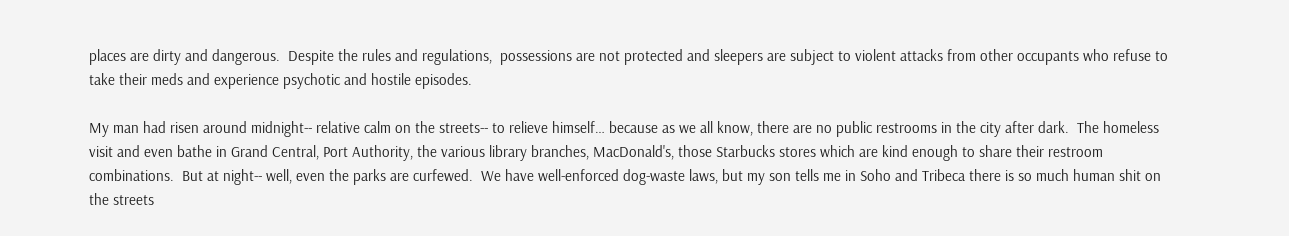places are dirty and dangerous.  Despite the rules and regulations,  possessions are not protected and sleepers are subject to violent attacks from other occupants who refuse to take their meds and experience psychotic and hostile episodes.

My man had risen around midnight-- relative calm on the streets-- to relieve himself… because as we all know, there are no public restrooms in the city after dark.  The homeless visit and even bathe in Grand Central, Port Authority, the various library branches, MacDonald's, those Starbucks stores which are kind enough to share their restroom combinations.  But at night-- well, even the parks are curfewed.  We have well-enforced dog-waste laws, but my son tells me in Soho and Tribeca there is so much human shit on the streets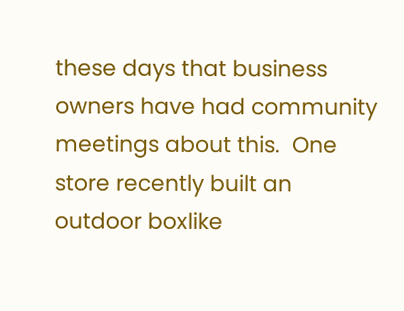these days that business owners have had community meetings about this.  One store recently built an outdoor boxlike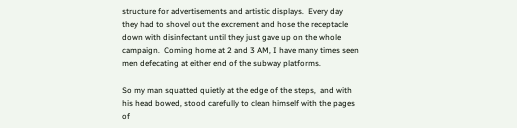structure for advertisements and artistic displays.  Every day they had to shovel out the excrement and hose the receptacle down with disinfectant until they just gave up on the whole campaign.  Coming home at 2 and 3 AM, I have many times seen men defecating at either end of the subway platforms.

So my man squatted quietly at the edge of the steps,  and with his head bowed, stood carefully to clean himself with the pages of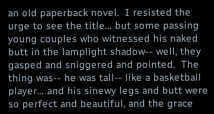an old paperback novel.  I resisted the urge to see the title… but some passing young couples who witnessed his naked butt in the lamplight shadow-- well, they gasped and sniggered and pointed.  The thing was-- he was tall-- like a basketball player… and his sinewy legs and butt were so perfect and beautiful, and the grace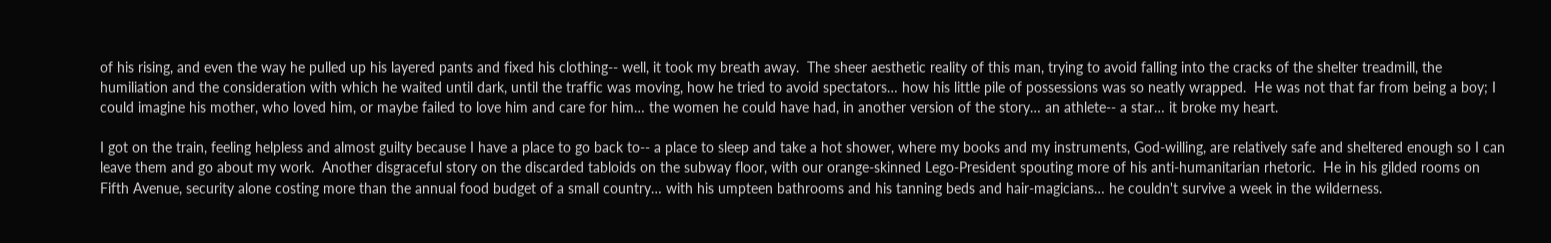of his rising, and even the way he pulled up his layered pants and fixed his clothing-- well, it took my breath away.  The sheer aesthetic reality of this man, trying to avoid falling into the cracks of the shelter treadmill, the humiliation and the consideration with which he waited until dark, until the traffic was moving, how he tried to avoid spectators… how his little pile of possessions was so neatly wrapped.  He was not that far from being a boy; I could imagine his mother, who loved him, or maybe failed to love him and care for him… the women he could have had, in another version of the story… an athlete-- a star… it broke my heart.

I got on the train, feeling helpless and almost guilty because I have a place to go back to-- a place to sleep and take a hot shower, where my books and my instruments, God-willing, are relatively safe and sheltered enough so I can leave them and go about my work.  Another disgraceful story on the discarded tabloids on the subway floor, with our orange-skinned Lego-President spouting more of his anti-humanitarian rhetoric.  He in his gilded rooms on Fifth Avenue, security alone costing more than the annual food budget of a small country… with his umpteen bathrooms and his tanning beds and hair-magicians… he couldn't survive a week in the wilderness.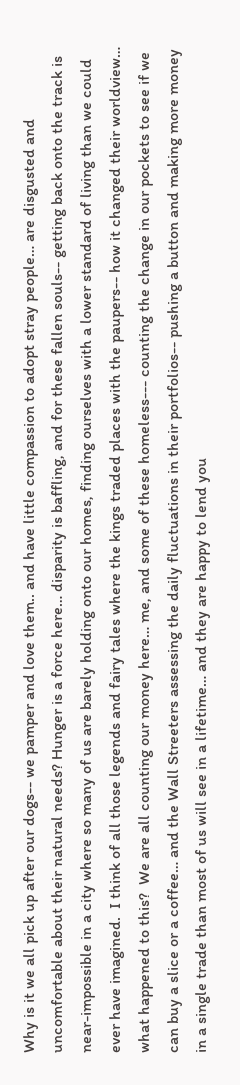Why is it we all pick up after our dogs-- we pamper and love them.. and have little compassion to adopt stray people… are disgusted and uncomfortable about their natural needs? Hunger is a force here… disparity is baffling, and for these fallen souls-- getting back onto the track is near-impossible in a city where so many of us are barely holding onto our homes, finding ourselves with a lower standard of living than we could ever have imagined.  I think of all those legends and fairy tales where the kings traded places with the paupers-- how it changed their worldview… what happened to this?  We are all counting our money here… me, and some of these homeless--- counting the change in our pockets to see if we can buy a slice or a coffee… and the Wall Streeters assessing the daily fluctuations in their portfolios-- pushing a button and making more money in a single trade than most of us will see in a lifetime… and they are happy to lend you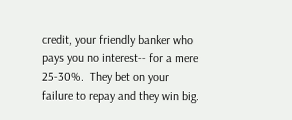credit, your friendly banker who pays you no interest-- for a mere 25-30%.  They bet on your failure to repay and they win big.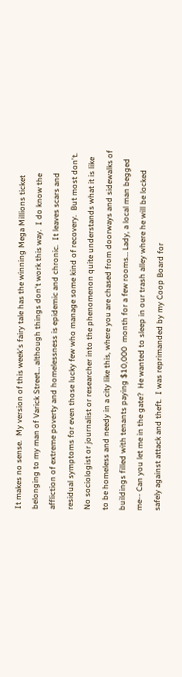It makes no sense.  My version of this week's fairy tale has the winning Mega Millions ticket belonging to my man of Varick Street… although things don't work this way.  I do know the affliction of extreme poverty and homelessness is epidemic and chronic.  It leaves scars and residual symptoms for even those lucky few who manage some kind of recovery.  But most don't.  No sociologist or journalist or researcher into the phenomenon quite understands what it is like to be homeless and needy in a city like this, where you are chased from doorways and sidewalks of buildings filled with tenants paying $10,000  month for a few rooms… Lady, a local man begged me-- Can you let me in the gate?  He wanted to sleep in our trash alley where he will be locked safely against attack and theft.  I was reprimanded by my Coop Board for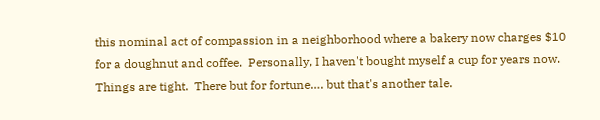this nominal act of compassion in a neighborhood where a bakery now charges $10 for a doughnut and coffee.  Personally, I haven't bought myself a cup for years now.  Things are tight.  There but for fortune…. but that's another tale.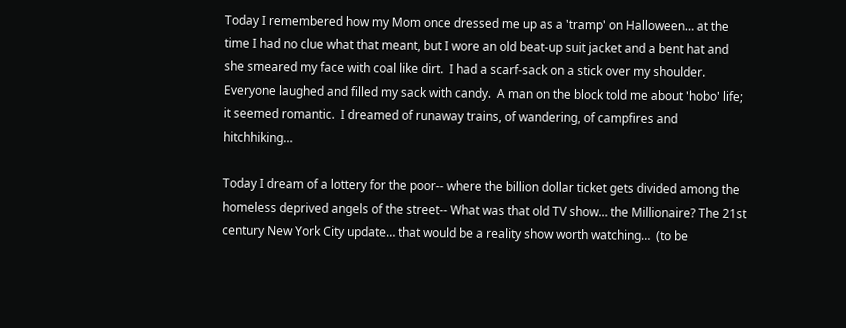Today I remembered how my Mom once dressed me up as a 'tramp' on Halloween… at the time I had no clue what that meant, but I wore an old beat-up suit jacket and a bent hat and she smeared my face with coal like dirt.  I had a scarf-sack on a stick over my shoulder.  Everyone laughed and filled my sack with candy.  A man on the block told me about 'hobo' life; it seemed romantic.  I dreamed of runaway trains, of wandering, of campfires and hitchhiking…

Today I dream of a lottery for the poor-- where the billion dollar ticket gets divided among the homeless deprived angels of the street-- What was that old TV show… the Millionaire? The 21st century New York City update… that would be a reality show worth watching…  (to be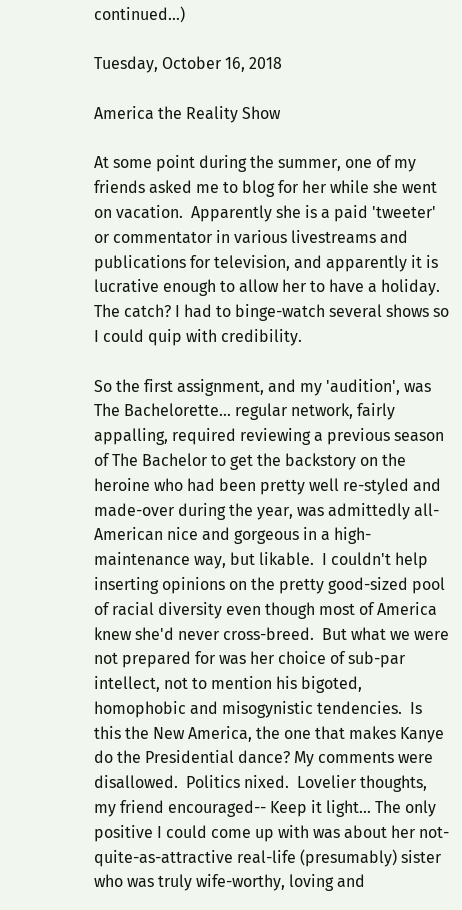continued…)

Tuesday, October 16, 2018

America the Reality Show

At some point during the summer, one of my friends asked me to blog for her while she went on vacation.  Apparently she is a paid 'tweeter' or commentator in various livestreams and publications for television, and apparently it is lucrative enough to allow her to have a holiday.  The catch? I had to binge-watch several shows so I could quip with credibility.

So the first assignment, and my 'audition', was The Bachelorette... regular network, fairly appalling, required reviewing a previous season of The Bachelor to get the backstory on the heroine who had been pretty well re-styled and made-over during the year, was admittedly all-American nice and gorgeous in a high-maintenance way, but likable.  I couldn't help inserting opinions on the pretty good-sized pool of racial diversity even though most of America knew she'd never cross-breed.  But what we were not prepared for was her choice of sub-par intellect, not to mention his bigoted, homophobic and misogynistic tendencies.  Is this the New America, the one that makes Kanye do the Presidential dance? My comments were disallowed.  Politics nixed.  Lovelier thoughts, my friend encouraged-- Keep it light... The only positive I could come up with was about her not-quite-as-attractive real-life (presumably) sister who was truly wife-worthy, loving and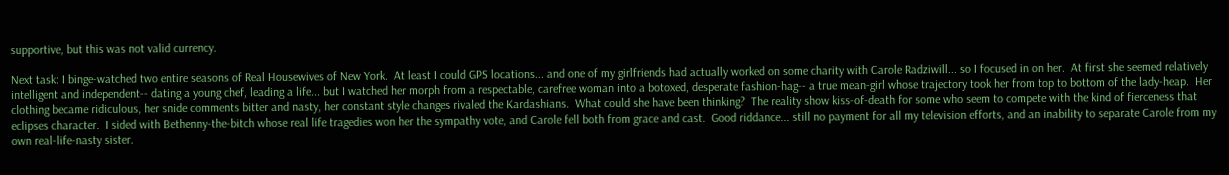supportive, but this was not valid currency.

Next task: I binge-watched two entire seasons of Real Housewives of New York.  At least I could GPS locations... and one of my girlfriends had actually worked on some charity with Carole Radziwill... so I focused in on her.  At first she seemed relatively intelligent and independent-- dating a young chef, leading a life... but I watched her morph from a respectable, carefree woman into a botoxed, desperate fashion-hag-- a true mean-girl whose trajectory took her from top to bottom of the lady-heap.  Her clothing became ridiculous, her snide comments bitter and nasty, her constant style changes rivaled the Kardashians.  What could she have been thinking?  The reality show kiss-of-death for some who seem to compete with the kind of fierceness that eclipses character.  I sided with Bethenny-the-bitch whose real life tragedies won her the sympathy vote, and Carole fell both from grace and cast.  Good riddance... still no payment for all my television efforts, and an inability to separate Carole from my own real-life-nasty sister.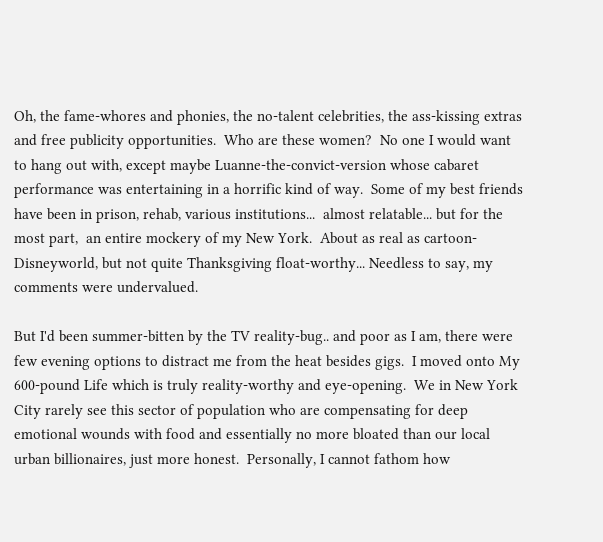Oh, the fame-whores and phonies, the no-talent celebrities, the ass-kissing extras and free publicity opportunities.  Who are these women?  No one I would want to hang out with, except maybe Luanne-the-convict-version whose cabaret performance was entertaining in a horrific kind of way.  Some of my best friends have been in prison, rehab, various institutions...  almost relatable... but for the most part,  an entire mockery of my New York.  About as real as cartoon-Disneyworld, but not quite Thanksgiving float-worthy... Needless to say, my comments were undervalued.

But I'd been summer-bitten by the TV reality-bug.. and poor as I am, there were few evening options to distract me from the heat besides gigs.  I moved onto My 600-pound Life which is truly reality-worthy and eye-opening.  We in New York City rarely see this sector of population who are compensating for deep emotional wounds with food and essentially no more bloated than our local urban billionaires, just more honest.  Personally, I cannot fathom how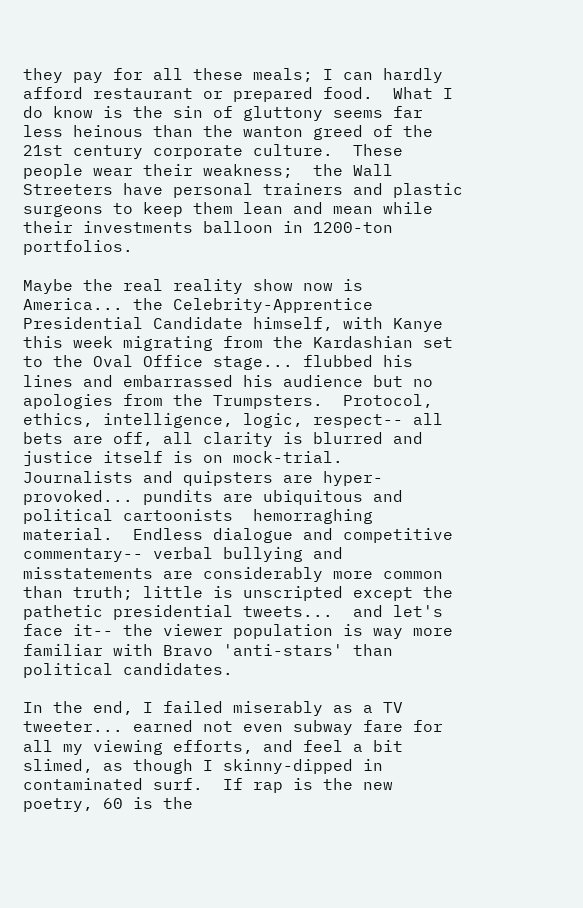they pay for all these meals; I can hardly afford restaurant or prepared food.  What I do know is the sin of gluttony seems far less heinous than the wanton greed of the 21st century corporate culture.  These people wear their weakness;  the Wall Streeters have personal trainers and plastic surgeons to keep them lean and mean while their investments balloon in 1200-ton portfolios.

Maybe the real reality show now is America... the Celebrity-Apprentice Presidential Candidate himself, with Kanye this week migrating from the Kardashian set to the Oval Office stage... flubbed his lines and embarrassed his audience but no apologies from the Trumpsters.  Protocol, ethics, intelligence, logic, respect-- all bets are off, all clarity is blurred and justice itself is on mock-trial.  Journalists and quipsters are hyper-provoked... pundits are ubiquitous and political cartoonists  hemorraghing material.  Endless dialogue and competitive commentary-- verbal bullying and misstatements are considerably more common than truth; little is unscripted except the pathetic presidential tweets...  and let's face it-- the viewer population is way more familiar with Bravo 'anti-stars' than political candidates.

In the end, I failed miserably as a TV tweeter... earned not even subway fare for all my viewing efforts, and feel a bit slimed, as though I skinny-dipped in contaminated surf.  If rap is the new poetry, 60 is the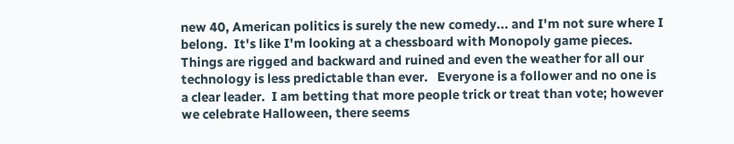new 40, American politics is surely the new comedy... and I'm not sure where I belong.  It's like I'm looking at a chessboard with Monopoly game pieces.   Things are rigged and backward and ruined and even the weather for all our technology is less predictable than ever.   Everyone is a follower and no one is a clear leader.  I am betting that more people trick or treat than vote; however we celebrate Halloween, there seems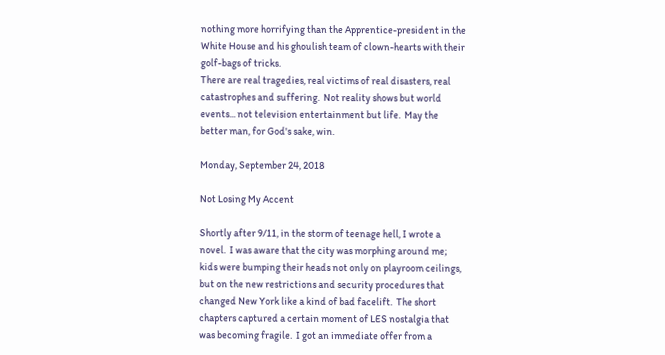nothing more horrifying than the Apprentice-president in the White House and his ghoulish team of clown-hearts with their golf-bags of tricks.
There are real tragedies, real victims of real disasters, real catastrophes and suffering.  Not reality shows but world events... not television entertainment but life.  May the better man, for God's sake, win.

Monday, September 24, 2018

Not Losing My Accent

Shortly after 9/11, in the storm of teenage hell, I wrote a novel.  I was aware that the city was morphing around me;  kids were bumping their heads not only on playroom ceilings, but on the new restrictions and security procedures that changed New York like a kind of bad facelift.  The short chapters captured a certain moment of LES nostalgia that was becoming fragile.  I got an immediate offer from a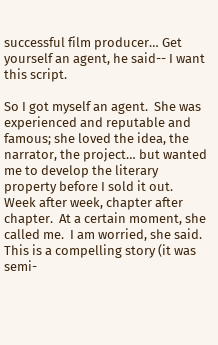successful film producer… Get yourself an agent, he said-- I want this script.

So I got myself an agent.  She was experienced and reputable and famous; she loved the idea, the narrator, the project… but wanted me to develop the literary property before I sold it out.  Week after week, chapter after chapter.  At a certain moment, she called me.  I am worried, she said.  This is a compelling story (it was semi-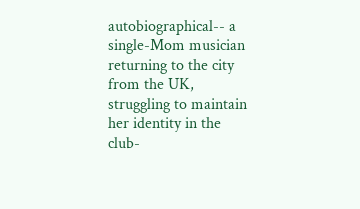autobiographical-- a single-Mom musician returning to the city from the UK, struggling to maintain her identity in the club-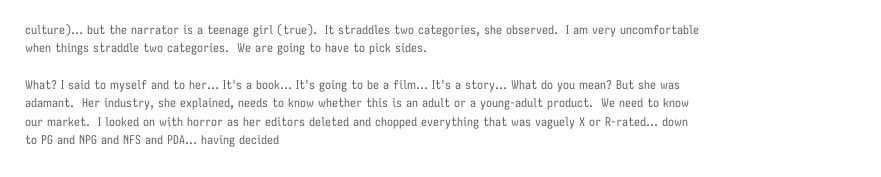culture)… but the narrator is a teenage girl (true).  It straddles two categories, she observed.  I am very uncomfortable when things straddle two categories.  We are going to have to pick sides.

What? I said to myself and to her… It's a book… It's going to be a film… It's a story… What do you mean? But she was adamant.  Her industry, she explained, needs to know whether this is an adult or a young-adult product.  We need to know our market.  I looked on with horror as her editors deleted and chopped everything that was vaguely X or R-rated… down to PG and NPG and NFS and PDA… having decided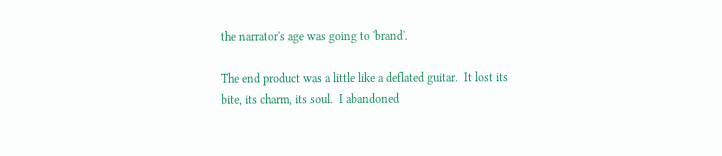the narrator's age was going to 'brand'.

The end product was a little like a deflated guitar.  It lost its bite, its charm, its soul.  I abandoned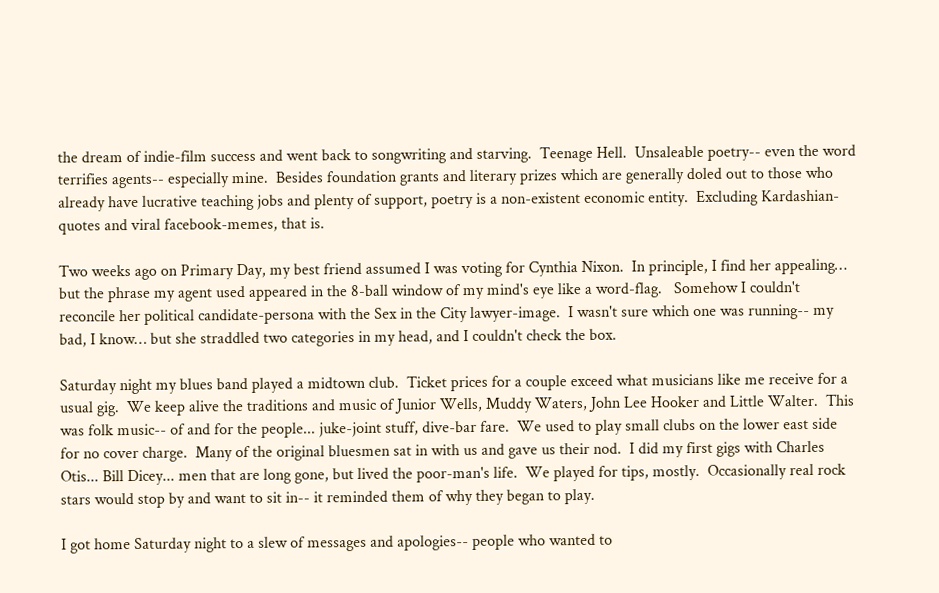the dream of indie-film success and went back to songwriting and starving.  Teenage Hell.  Unsaleable poetry-- even the word terrifies agents-- especially mine.  Besides foundation grants and literary prizes which are generally doled out to those who already have lucrative teaching jobs and plenty of support, poetry is a non-existent economic entity.  Excluding Kardashian-quotes and viral facebook-memes, that is.

Two weeks ago on Primary Day, my best friend assumed I was voting for Cynthia Nixon.  In principle, I find her appealing… but the phrase my agent used appeared in the 8-ball window of my mind's eye like a word-flag.   Somehow I couldn't reconcile her political candidate-persona with the Sex in the City lawyer-image.  I wasn't sure which one was running-- my bad, I know… but she straddled two categories in my head, and I couldn't check the box.

Saturday night my blues band played a midtown club.  Ticket prices for a couple exceed what musicians like me receive for a usual gig.  We keep alive the traditions and music of Junior Wells, Muddy Waters, John Lee Hooker and Little Walter.  This was folk music-- of and for the people... juke-joint stuff, dive-bar fare.  We used to play small clubs on the lower east side for no cover charge.  Many of the original bluesmen sat in with us and gave us their nod.  I did my first gigs with Charles Otis... Bill Dicey... men that are long gone, but lived the poor-man's life.  We played for tips, mostly.  Occasionally real rock stars would stop by and want to sit in-- it reminded them of why they began to play.

I got home Saturday night to a slew of messages and apologies-- people who wanted to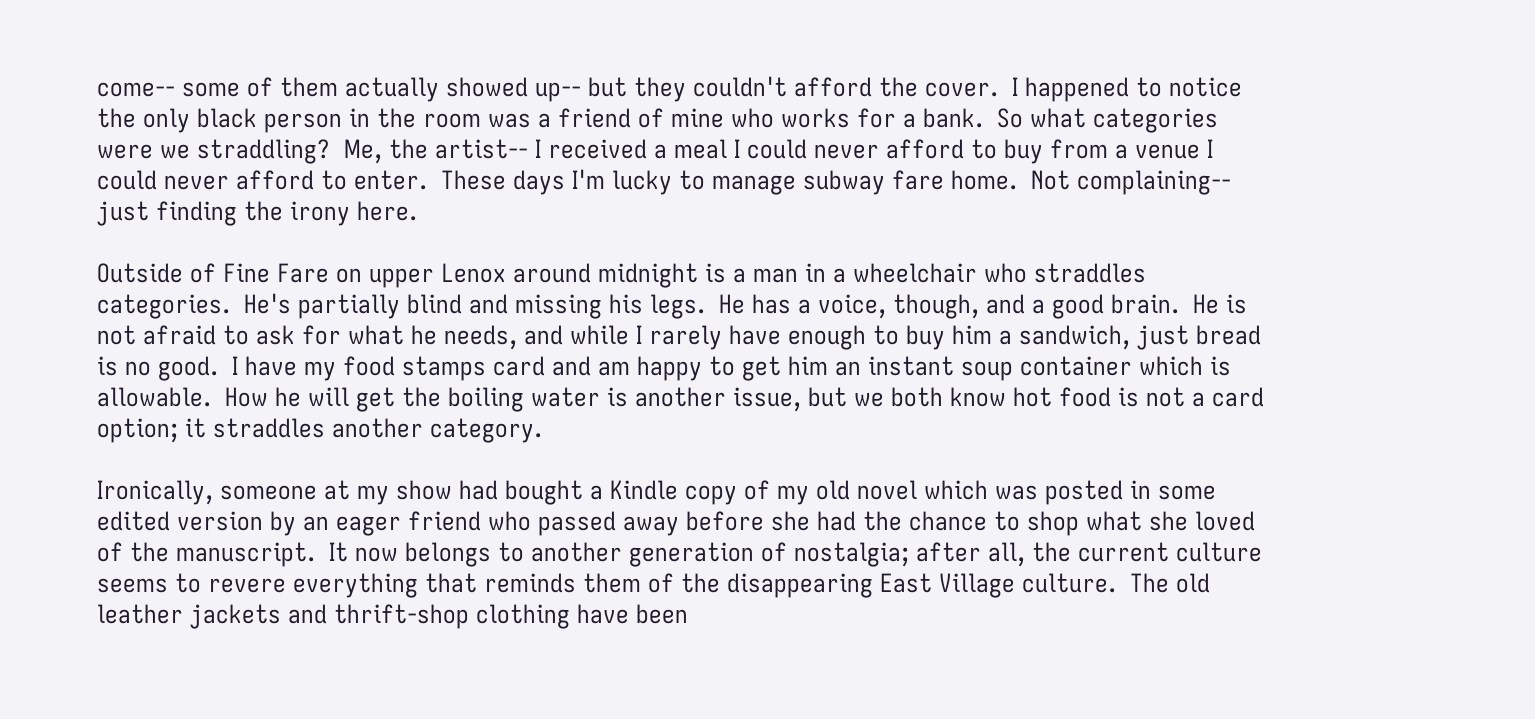come-- some of them actually showed up-- but they couldn't afford the cover.  I happened to notice the only black person in the room was a friend of mine who works for a bank.  So what categories were we straddling?  Me, the artist-- I received a meal I could never afford to buy from a venue I could never afford to enter.  These days I'm lucky to manage subway fare home.  Not complaining-- just finding the irony here.

Outside of Fine Fare on upper Lenox around midnight is a man in a wheelchair who straddles categories.  He's partially blind and missing his legs.  He has a voice, though, and a good brain.  He is not afraid to ask for what he needs, and while I rarely have enough to buy him a sandwich, just bread is no good.  I have my food stamps card and am happy to get him an instant soup container which is allowable.  How he will get the boiling water is another issue, but we both know hot food is not a card option; it straddles another category.

Ironically, someone at my show had bought a Kindle copy of my old novel which was posted in some edited version by an eager friend who passed away before she had the chance to shop what she loved of the manuscript.  It now belongs to another generation of nostalgia; after all, the current culture seems to revere everything that reminds them of the disappearing East Village culture.  The old leather jackets and thrift-shop clothing have been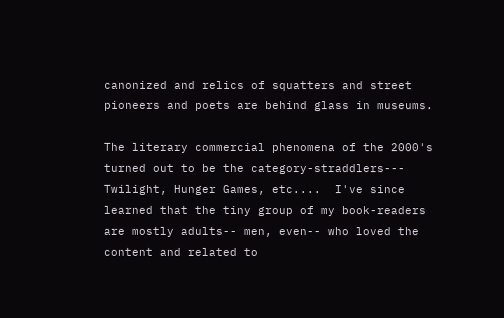canonized and relics of squatters and street pioneers and poets are behind glass in museums.

The literary commercial phenomena of the 2000's turned out to be the category-straddlers--- Twilight, Hunger Games, etc....  I've since learned that the tiny group of my book-readers are mostly adults-- men, even-- who loved the content and related to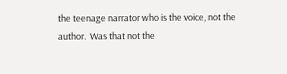the teenage narrator who is the voice, not the author.  Was that not the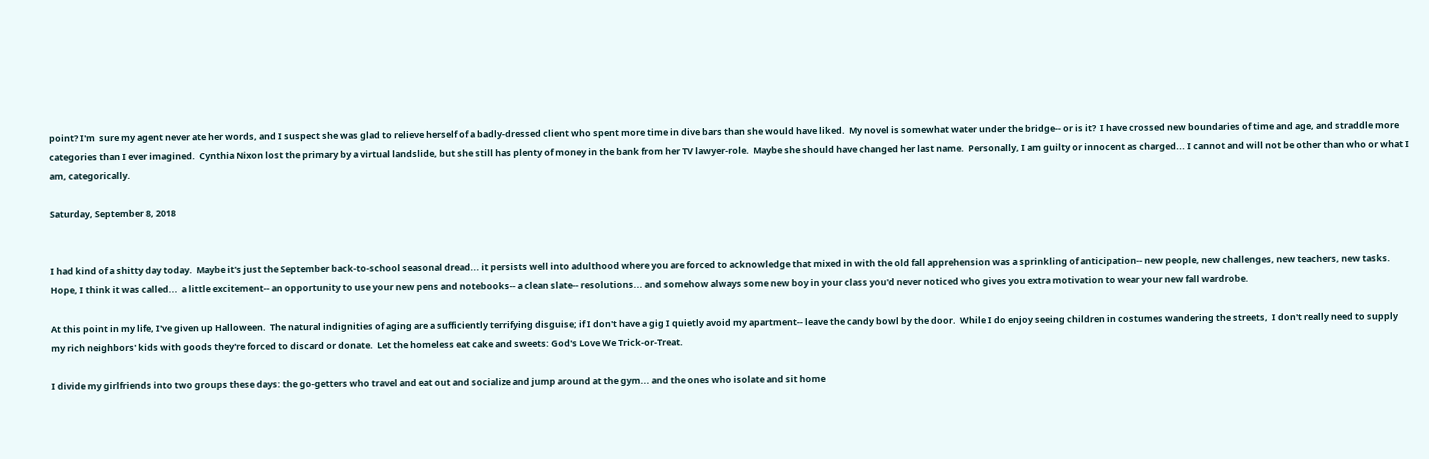point? I'm  sure my agent never ate her words, and I suspect she was glad to relieve herself of a badly-dressed client who spent more time in dive bars than she would have liked.  My novel is somewhat water under the bridge-- or is it?  I have crossed new boundaries of time and age, and straddle more categories than I ever imagined.  Cynthia Nixon lost the primary by a virtual landslide, but she still has plenty of money in the bank from her TV lawyer-role.  Maybe she should have changed her last name.  Personally, I am guilty or innocent as charged... I cannot and will not be other than who or what I am, categorically.

Saturday, September 8, 2018


I had kind of a shitty day today.  Maybe it's just the September back-to-school seasonal dread... it persists well into adulthood where you are forced to acknowledge that mixed in with the old fall apprehension was a sprinkling of anticipation-- new people, new challenges, new teachers, new tasks.  Hope, I think it was called...  a little excitement-- an opportunity to use your new pens and notebooks-- a clean slate-- resolutions... and somehow always some new boy in your class you'd never noticed who gives you extra motivation to wear your new fall wardrobe.

At this point in my life, I've given up Halloween.  The natural indignities of aging are a sufficiently terrifying disguise; if I don't have a gig I quietly avoid my apartment-- leave the candy bowl by the door.  While I do enjoy seeing children in costumes wandering the streets,  I don't really need to supply my rich neighbors' kids with goods they're forced to discard or donate.  Let the homeless eat cake and sweets: God's Love We Trick-or-Treat.

I divide my girlfriends into two groups these days: the go-getters who travel and eat out and socialize and jump around at the gym... and the ones who isolate and sit home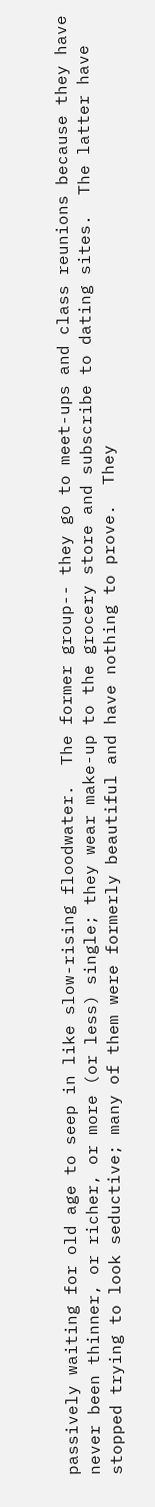passively waiting for old age to seep in like slow-rising floodwater.  The former group-- they go to meet-ups and class reunions because they have never been thinner, or richer, or more (or less) single; they wear make-up to the grocery store and subscribe to dating sites.  The latter have stopped trying to look seductive; many of them were formerly beautiful and have nothing to prove.  They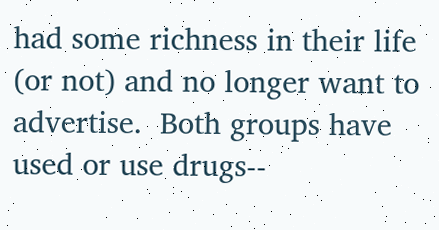had some richness in their life (or not) and no longer want to advertise.  Both groups have used or use drugs--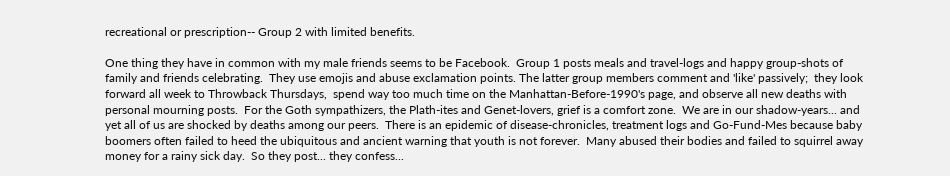recreational or prescription-- Group 2 with limited benefits.

One thing they have in common with my male friends seems to be Facebook.  Group 1 posts meals and travel-logs and happy group-shots of family and friends celebrating.  They use emojis and abuse exclamation points. The latter group members comment and 'like' passively;  they look forward all week to Throwback Thursdays,  spend way too much time on the Manhattan-Before-1990's page, and observe all new deaths with personal mourning posts.  For the Goth sympathizers, the Plath-ites and Genet-lovers, grief is a comfort zone.  We are in our shadow-years... and yet all of us are shocked by deaths among our peers.  There is an epidemic of disease-chronicles, treatment logs and Go-Fund-Mes because baby boomers often failed to heed the ubiquitous and ancient warning that youth is not forever.  Many abused their bodies and failed to squirrel away money for a rainy sick day.  So they post... they confess...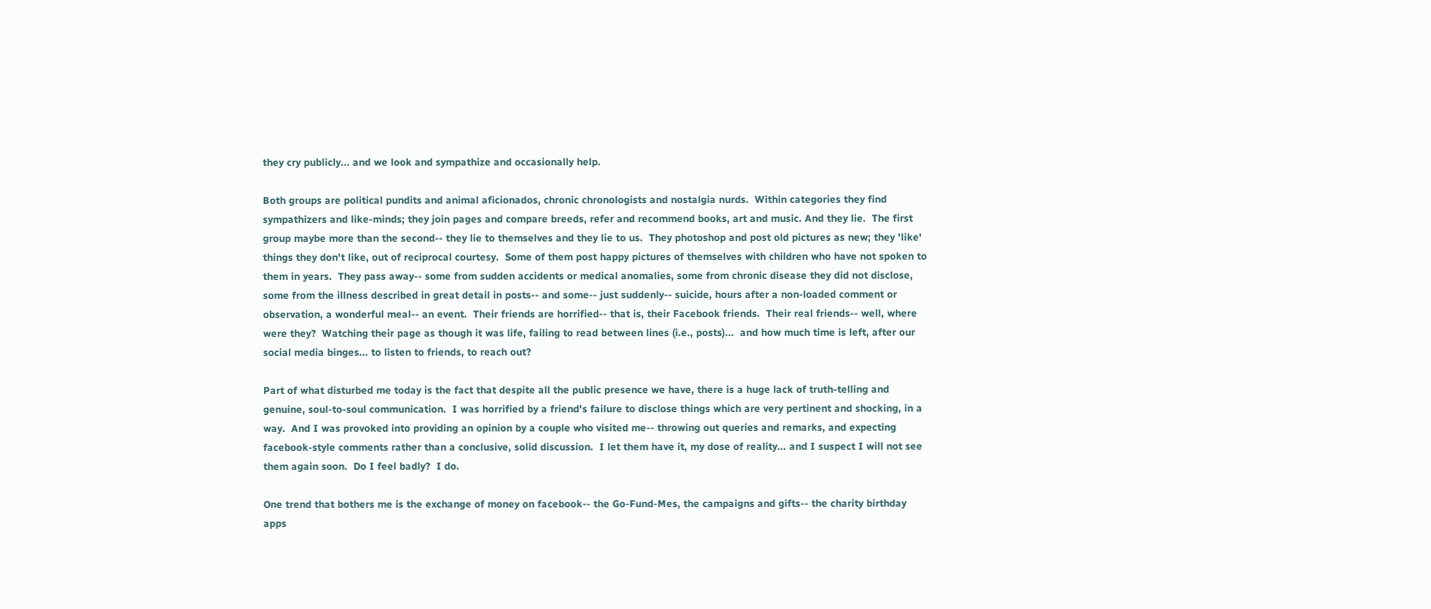they cry publicly... and we look and sympathize and occasionally help.

Both groups are political pundits and animal aficionados, chronic chronologists and nostalgia nurds.  Within categories they find sympathizers and like-minds; they join pages and compare breeds, refer and recommend books, art and music. And they lie.  The first group maybe more than the second-- they lie to themselves and they lie to us.  They photoshop and post old pictures as new; they 'like' things they don't like, out of reciprocal courtesy.  Some of them post happy pictures of themselves with children who have not spoken to them in years.  They pass away-- some from sudden accidents or medical anomalies, some from chronic disease they did not disclose, some from the illness described in great detail in posts-- and some-- just suddenly-- suicide, hours after a non-loaded comment or observation, a wonderful meal-- an event.  Their friends are horrified-- that is, their Facebook friends.  Their real friends-- well, where were they?  Watching their page as though it was life, failing to read between lines (i.e., posts)...  and how much time is left, after our social media binges... to listen to friends, to reach out?

Part of what disturbed me today is the fact that despite all the public presence we have, there is a huge lack of truth-telling and genuine, soul-to-soul communication.  I was horrified by a friend's failure to disclose things which are very pertinent and shocking, in a way.  And I was provoked into providing an opinion by a couple who visited me-- throwing out queries and remarks, and expecting facebook-style comments rather than a conclusive, solid discussion.  I let them have it, my dose of reality... and I suspect I will not see them again soon.  Do I feel badly?  I do.

One trend that bothers me is the exchange of money on facebook-- the Go-Fund-Mes, the campaigns and gifts-- the charity birthday apps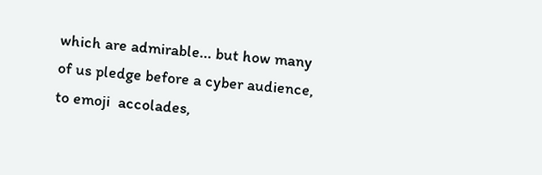which are admirable... but how many of us pledge before a cyber audience, to emoji  accolades,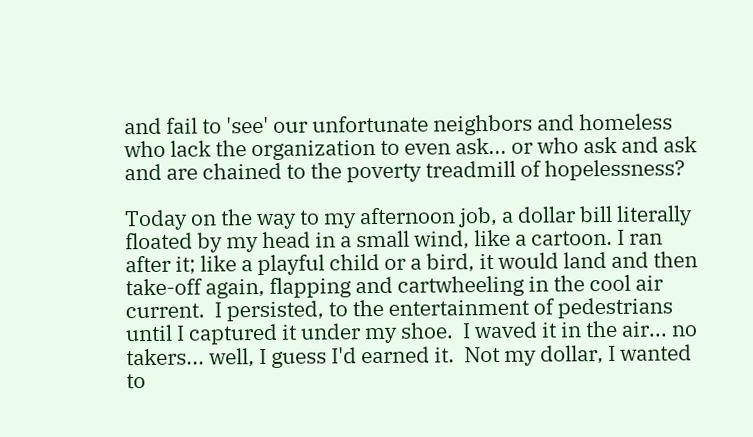and fail to 'see' our unfortunate neighbors and homeless who lack the organization to even ask... or who ask and ask and are chained to the poverty treadmill of hopelessness?

Today on the way to my afternoon job, a dollar bill literally floated by my head in a small wind, like a cartoon. I ran after it; like a playful child or a bird, it would land and then take-off again, flapping and cartwheeling in the cool air current.  I persisted, to the entertainment of pedestrians until I captured it under my shoe.  I waved it in the air... no takers... well, I guess I'd earned it.  Not my dollar, I wanted to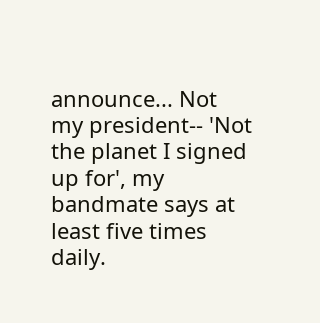announce... Not my president-- 'Not the planet I signed up for', my bandmate says at least five times daily.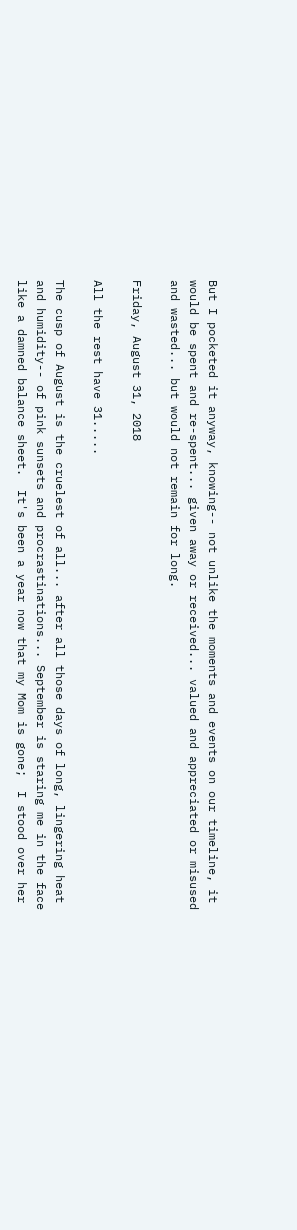But I pocketed it anyway, knowing-- not unlike the moments and events on our timeline, it would be spent and re-spent... given away or received... valued and appreciated or misused and wasted... but would not remain for long.

Friday, August 31, 2018

All the rest have 31.....

The cusp of August is the cruelest of all... after all those days of long, lingering heat and humidity-- of pink sunsets and procrastinations... September is staring me in the face like a damned balance sheet.  It's been a year now that my Mom is gone;  I stood over her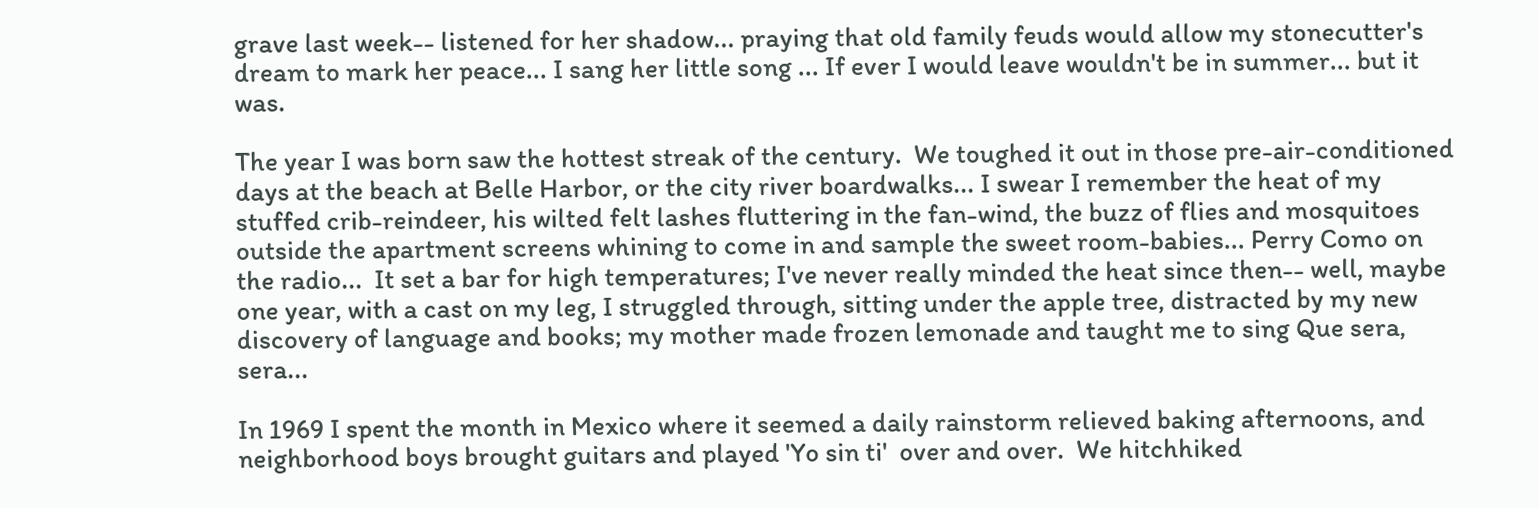grave last week-- listened for her shadow... praying that old family feuds would allow my stonecutter's dream to mark her peace... I sang her little song ... If ever I would leave wouldn't be in summer... but it was.

The year I was born saw the hottest streak of the century.  We toughed it out in those pre-air-conditioned days at the beach at Belle Harbor, or the city river boardwalks... I swear I remember the heat of my stuffed crib-reindeer, his wilted felt lashes fluttering in the fan-wind, the buzz of flies and mosquitoes outside the apartment screens whining to come in and sample the sweet room-babies... Perry Como on the radio...  It set a bar for high temperatures; I've never really minded the heat since then-- well, maybe one year, with a cast on my leg, I struggled through, sitting under the apple tree, distracted by my new discovery of language and books; my mother made frozen lemonade and taught me to sing Que sera, sera...

In 1969 I spent the month in Mexico where it seemed a daily rainstorm relieved baking afternoons, and neighborhood boys brought guitars and played 'Yo sin ti'  over and over.  We hitchhiked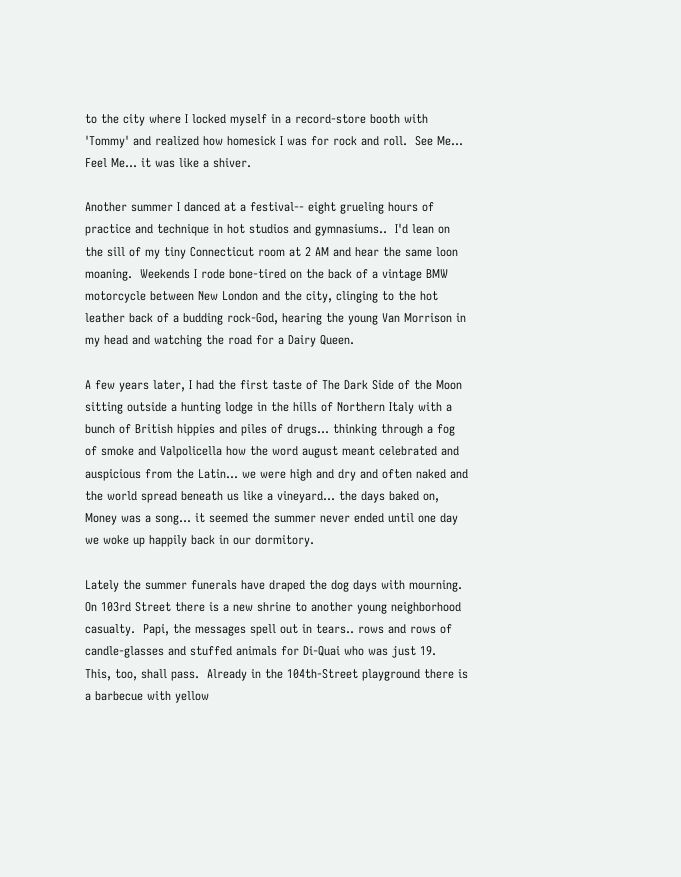to the city where I locked myself in a record-store booth with 'Tommy' and realized how homesick I was for rock and roll.  See Me... Feel Me... it was like a shiver.

Another summer I danced at a festival-- eight grueling hours of practice and technique in hot studios and gymnasiums..  I'd lean on the sill of my tiny Connecticut room at 2 AM and hear the same loon moaning.  Weekends I rode bone-tired on the back of a vintage BMW motorcycle between New London and the city, clinging to the hot leather back of a budding rock-God, hearing the young Van Morrison in my head and watching the road for a Dairy Queen.

A few years later, I had the first taste of The Dark Side of the Moon sitting outside a hunting lodge in the hills of Northern Italy with a bunch of British hippies and piles of drugs... thinking through a fog of smoke and Valpolicella how the word august meant celebrated and auspicious from the Latin... we were high and dry and often naked and the world spread beneath us like a vineyard... the days baked on, Money was a song... it seemed the summer never ended until one day we woke up happily back in our dormitory.

Lately the summer funerals have draped the dog days with mourning.  On 103rd Street there is a new shrine to another young neighborhood casualty.  Papi, the messages spell out in tears.. rows and rows of candle-glasses and stuffed animals for Di-Quai who was just 19.  This, too, shall pass.  Already in the 104th-Street playground there is a barbecue with yellow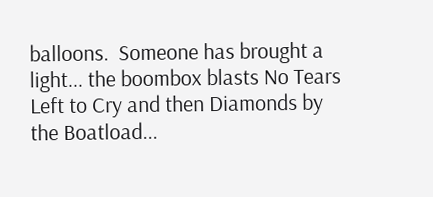balloons.  Someone has brought a light... the boombox blasts No Tears Left to Cry and then Diamonds by the Boatload...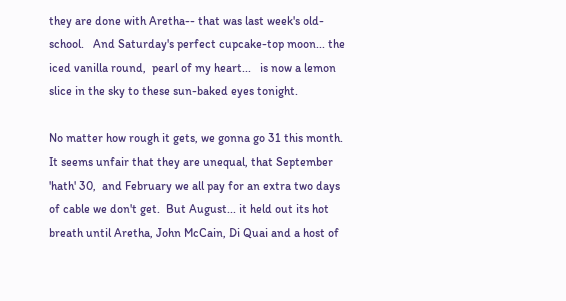they are done with Aretha-- that was last week's old-school.   And Saturday's perfect cupcake-top moon... the iced vanilla round,  pearl of my heart...   is now a lemon slice in the sky to these sun-baked eyes tonight.

No matter how rough it gets, we gonna go 31 this month.  It seems unfair that they are unequal, that September 'hath' 30,  and February we all pay for an extra two days of cable we don't get.  But August... it held out its hot breath until Aretha, John McCain, Di Quai and a host of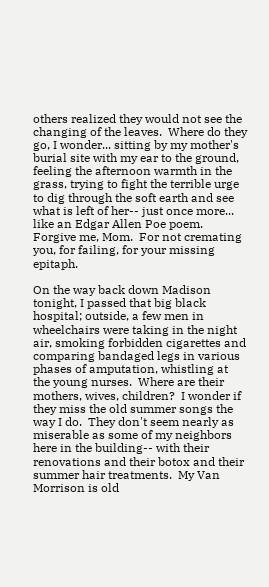others realized they would not see the changing of the leaves.  Where do they go, I wonder... sitting by my mother's burial site with my ear to the ground, feeling the afternoon warmth in the grass, trying to fight the terrible urge to dig through the soft earth and see what is left of her-- just once more... like an Edgar Allen Poe poem.  Forgive me, Mom.  For not cremating you, for failing, for your missing epitaph.

On the way back down Madison tonight, I passed that big black hospital; outside, a few men in wheelchairs were taking in the night air, smoking forbidden cigarettes and comparing bandaged legs in various phases of amputation, whistling at the young nurses.  Where are their mothers, wives, children?  I wonder if they miss the old summer songs the way I do.  They don't seem nearly as miserable as some of my neighbors here in the building-- with their renovations and their botox and their summer hair treatments.  My Van Morrison is old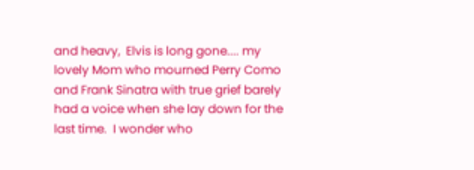and heavy,  Elvis is long gone.... my lovely Mom who mourned Perry Como and Frank Sinatra with true grief barely had a voice when she lay down for the last time.  I wonder who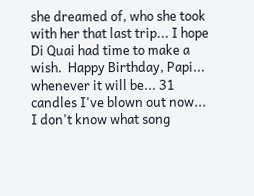she dreamed of, who she took with her that last trip... I hope Di Quai had time to make a wish.  Happy Birthday, Papi... whenever it will be... 31 candles I've blown out now... I don't know what song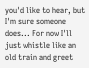you'd like to hear, but I'm sure someone does... For now I'll just whistle like an old train and greet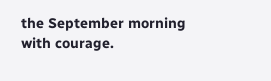the September morning with courage.